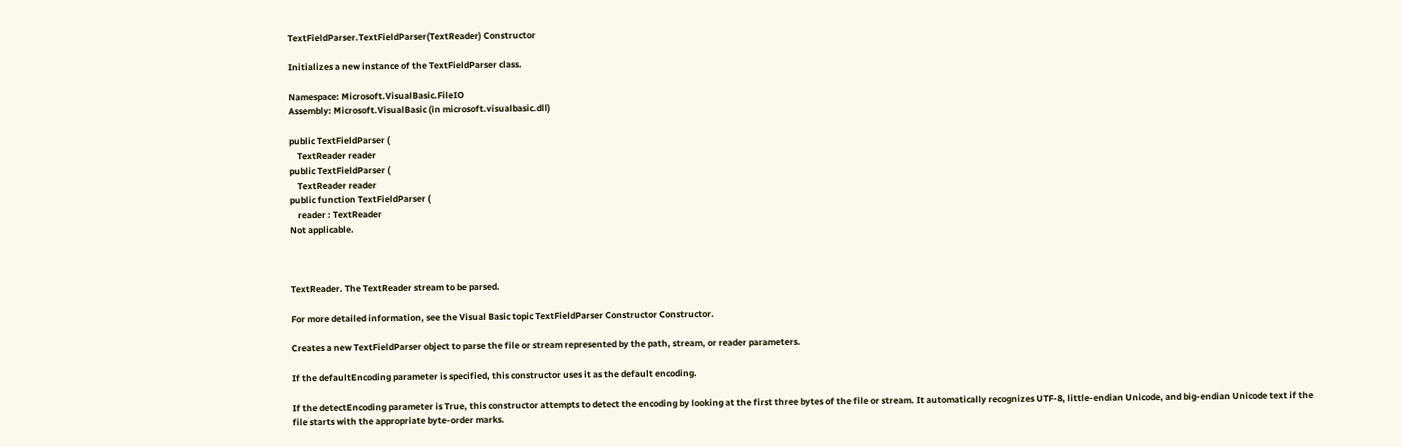TextFieldParser.TextFieldParser(TextReader) Constructor

Initializes a new instance of the TextFieldParser class.

Namespace: Microsoft.VisualBasic.FileIO
Assembly: Microsoft.VisualBasic (in microsoft.visualbasic.dll)

public TextFieldParser (
    TextReader reader
public TextFieldParser (
    TextReader reader
public function TextFieldParser (
    reader : TextReader
Not applicable.



TextReader. The TextReader stream to be parsed.

For more detailed information, see the Visual Basic topic TextFieldParser Constructor Constructor.

Creates a new TextFieldParser object to parse the file or stream represented by the path, stream, or reader parameters.

If the defaultEncoding parameter is specified, this constructor uses it as the default encoding.

If the detectEncoding parameter is True, this constructor attempts to detect the encoding by looking at the first three bytes of the file or stream. It automatically recognizes UTF-8, little-endian Unicode, and big-endian Unicode text if the file starts with the appropriate byte-order marks.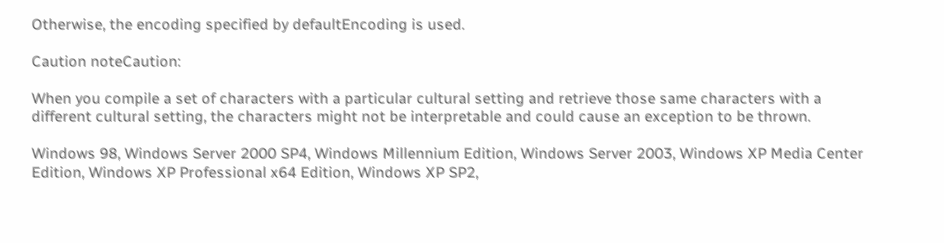Otherwise, the encoding specified by defaultEncoding is used.

Caution noteCaution:

When you compile a set of characters with a particular cultural setting and retrieve those same characters with a different cultural setting, the characters might not be interpretable and could cause an exception to be thrown.

Windows 98, Windows Server 2000 SP4, Windows Millennium Edition, Windows Server 2003, Windows XP Media Center Edition, Windows XP Professional x64 Edition, Windows XP SP2,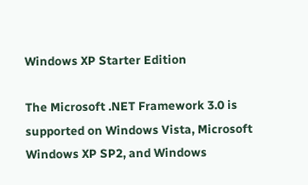Windows XP Starter Edition

The Microsoft .NET Framework 3.0 is supported on Windows Vista, Microsoft Windows XP SP2, and Windows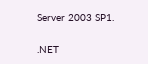Server 2003 SP1.

.NET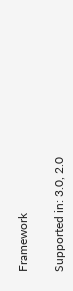Framework

Supported in: 3.0, 2.0